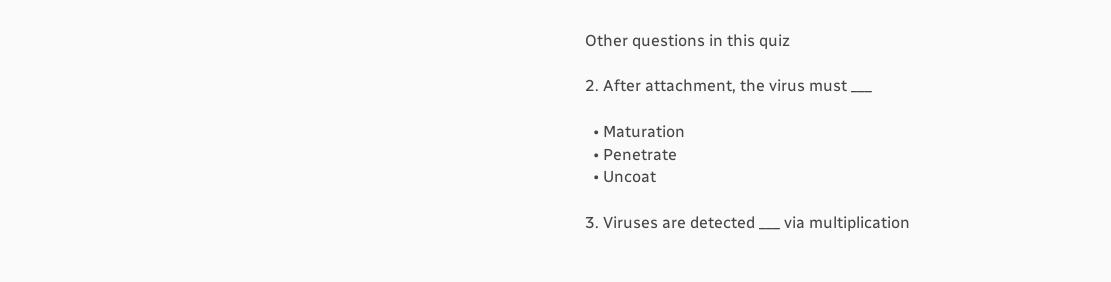Other questions in this quiz

2. After attachment, the virus must ___

  • Maturation
  • Penetrate
  • Uncoat

3. Viruses are detected ___ via multiplication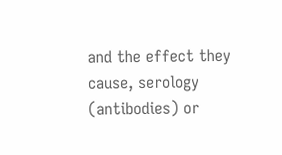and the effect they cause, serology (antibodies) or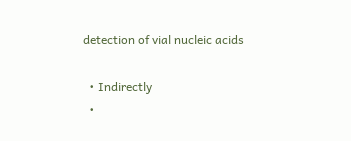detection of vial nucleic acids

  • Indirectly
  •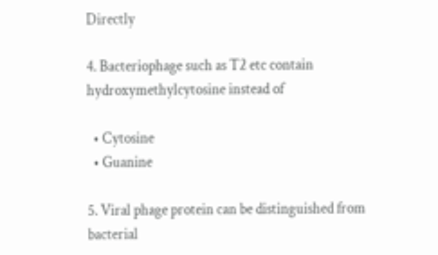Directly

4. Bacteriophage such as T2 etc contain hydroxymethylcytosine instead of

  • Cytosine
  • Guanine

5. Viral phage protein can be distinguished from bacterial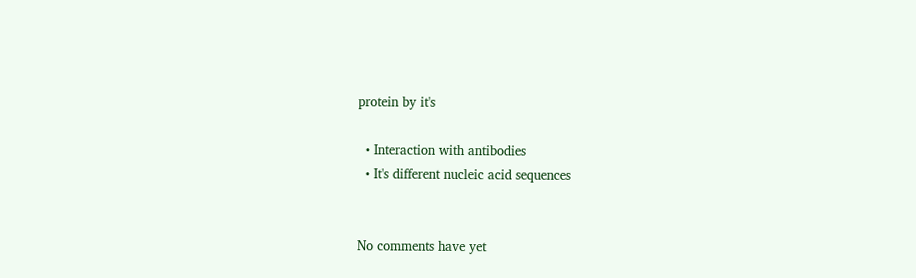protein by it's

  • Interaction with antibodies
  • It's different nucleic acid sequences


No comments have yet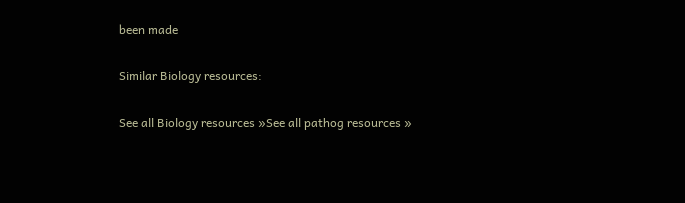been made

Similar Biology resources:

See all Biology resources »See all pathog resources »